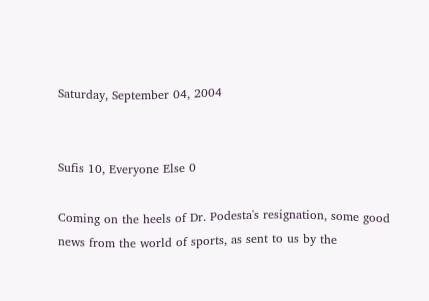Saturday, September 04, 2004


Sufis 10, Everyone Else 0

Coming on the heels of Dr. Podesta's resignation, some good news from the world of sports, as sent to us by the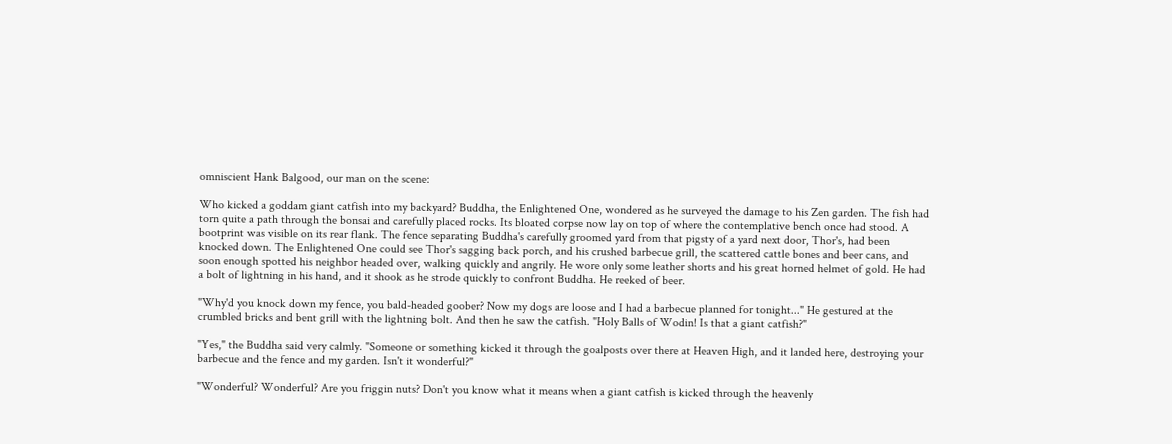omniscient Hank Balgood, our man on the scene:

Who kicked a goddam giant catfish into my backyard? Buddha, the Enlightened One, wondered as he surveyed the damage to his Zen garden. The fish had torn quite a path through the bonsai and carefully placed rocks. Its bloated corpse now lay on top of where the contemplative bench once had stood. A bootprint was visible on its rear flank. The fence separating Buddha's carefully groomed yard from that pigsty of a yard next door, Thor's, had been knocked down. The Enlightened One could see Thor's sagging back porch, and his crushed barbecue grill, the scattered cattle bones and beer cans, and soon enough spotted his neighbor headed over, walking quickly and angrily. He wore only some leather shorts and his great horned helmet of gold. He had a bolt of lightning in his hand, and it shook as he strode quickly to confront Buddha. He reeked of beer.

"Why'd you knock down my fence, you bald-headed goober? Now my dogs are loose and I had a barbecue planned for tonight..." He gestured at the crumbled bricks and bent grill with the lightning bolt. And then he saw the catfish. "Holy Balls of Wodin! Is that a giant catfish?"

"Yes," the Buddha said very calmly. "Someone or something kicked it through the goalposts over there at Heaven High, and it landed here, destroying your barbecue and the fence and my garden. Isn't it wonderful?"

"Wonderful? Wonderful? Are you friggin nuts? Don't you know what it means when a giant catfish is kicked through the heavenly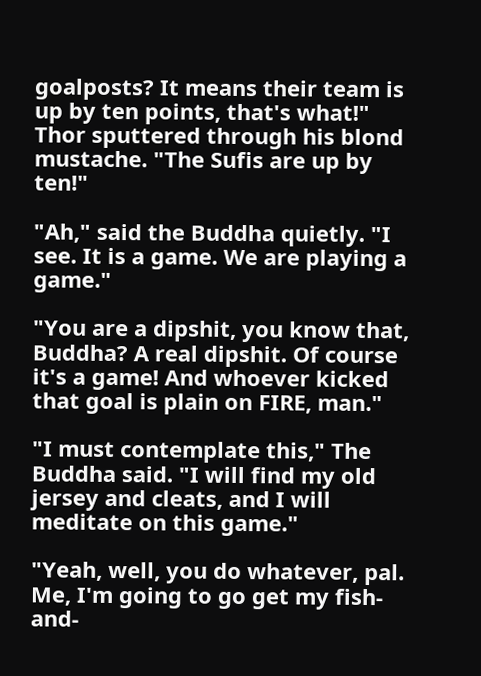goalposts? It means their team is up by ten points, that's what!" Thor sputtered through his blond mustache. "The Sufis are up by ten!"

"Ah," said the Buddha quietly. "I see. It is a game. We are playing a game."

"You are a dipshit, you know that, Buddha? A real dipshit. Of course it's a game! And whoever kicked that goal is plain on FIRE, man."

"I must contemplate this," The Buddha said. "I will find my old jersey and cleats, and I will meditate on this game."

"Yeah, well, you do whatever, pal. Me, I'm going to go get my fish-and-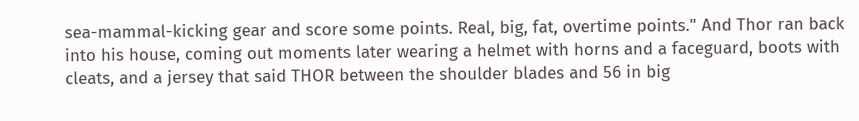sea-mammal-kicking gear and score some points. Real, big, fat, overtime points." And Thor ran back into his house, coming out moments later wearing a helmet with horns and a faceguard, boots with cleats, and a jersey that said THOR between the shoulder blades and 56 in big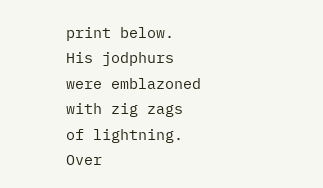print below. His jodphurs were emblazoned with zig zags of lightning. Over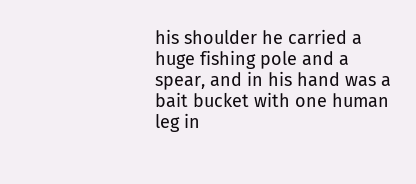his shoulder he carried a huge fishing pole and a spear, and in his hand was a bait bucket with one human leg in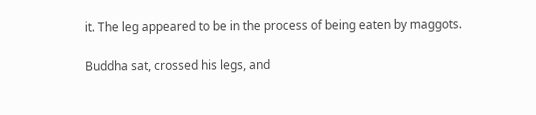it. The leg appeared to be in the process of being eaten by maggots.

Buddha sat, crossed his legs, and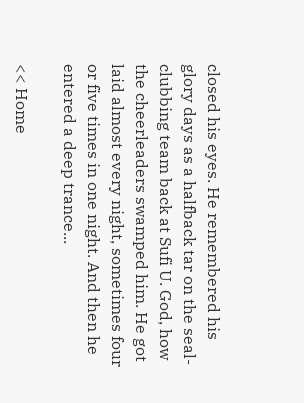closed his eyes. He remembered his glory days as a halfback tar on the seal-clubbing team back at Sufi U. God, how the cheerleaders swamped him. He got laid almost every night, sometimes four or five times in one night. And then he entered a deep trance...

<< Home